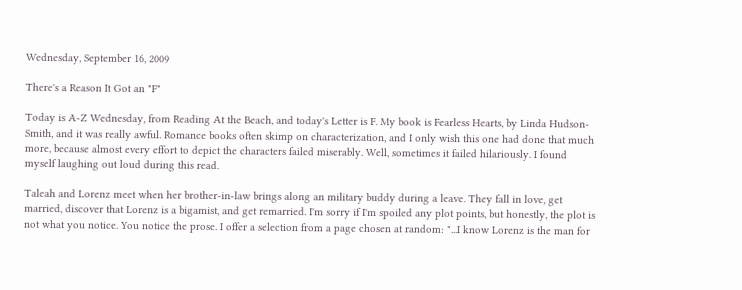Wednesday, September 16, 2009

There's a Reason It Got an "F"

Today is A-Z Wednesday, from Reading At the Beach, and today's Letter is F. My book is Fearless Hearts, by Linda Hudson-Smith, and it was really awful. Romance books often skimp on characterization, and I only wish this one had done that much more, because almost every effort to depict the characters failed miserably. Well, sometimes it failed hilariously. I found myself laughing out loud during this read.

Taleah and Lorenz meet when her brother-in-law brings along an military buddy during a leave. They fall in love, get married, discover that Lorenz is a bigamist, and get remarried. I'm sorry if I'm spoiled any plot points, but honestly, the plot is not what you notice. You notice the prose. I offer a selection from a page chosen at random: "...I know Lorenz is the man for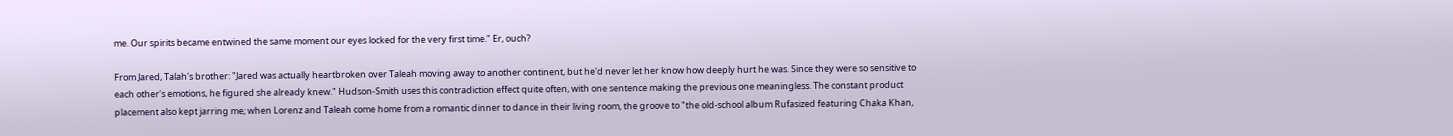me. Our spirits became entwined the same moment our eyes locked for the very first time." Er, ouch?

From Jared, Talah's brother: "Jared was actually heartbroken over Taleah moving away to another continent, but he'd never let her know how deeply hurt he was. Since they were so sensitive to each other's emotions, he figured she already knew." Hudson-Smith uses this contradiction effect quite often, with one sentence making the previous one meaningless. The constant product placement also kept jarring me; when Lorenz and Taleah come home from a romantic dinner to dance in their living room, the groove to "the old-school album Rufasized featuring Chaka Khan,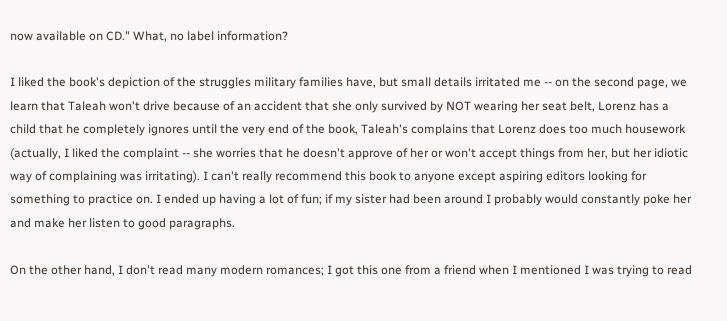now available on CD." What, no label information?

I liked the book's depiction of the struggles military families have, but small details irritated me -- on the second page, we learn that Taleah won't drive because of an accident that she only survived by NOT wearing her seat belt, Lorenz has a child that he completely ignores until the very end of the book, Taleah's complains that Lorenz does too much housework (actually, I liked the complaint -- she worries that he doesn't approve of her or won't accept things from her, but her idiotic way of complaining was irritating). I can't really recommend this book to anyone except aspiring editors looking for something to practice on. I ended up having a lot of fun; if my sister had been around I probably would constantly poke her and make her listen to good paragraphs.

On the other hand, I don't read many modern romances; I got this one from a friend when I mentioned I was trying to read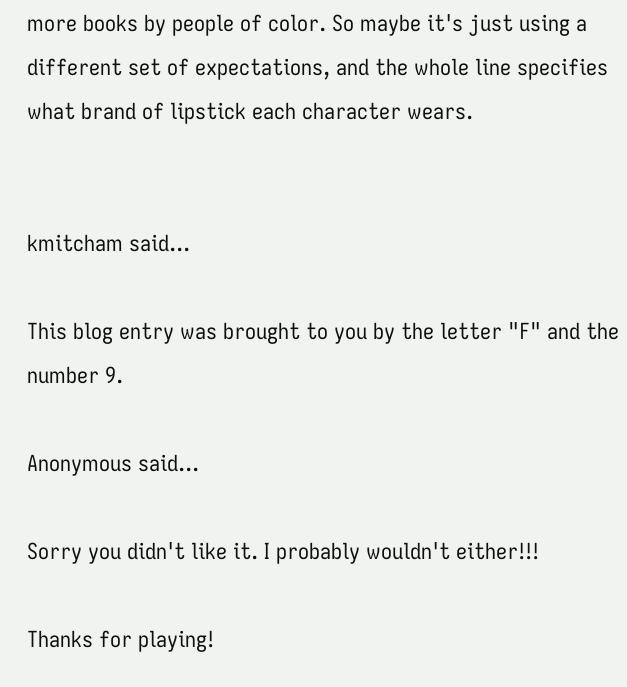more books by people of color. So maybe it's just using a different set of expectations, and the whole line specifies what brand of lipstick each character wears.


kmitcham said...

This blog entry was brought to you by the letter "F" and the number 9.

Anonymous said...

Sorry you didn't like it. I probably wouldn't either!!!

Thanks for playing!